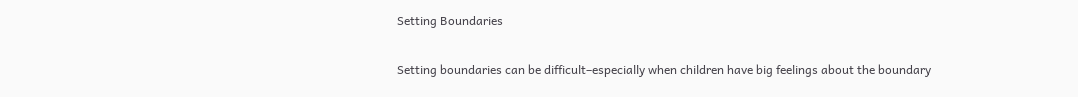Setting Boundaries

Setting boundaries can be difficult–especially when children have big feelings about the boundary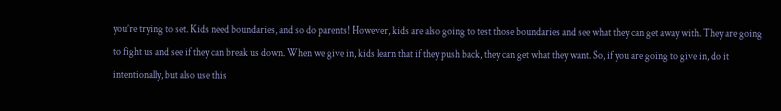you’re trying to set. Kids need boundaries, and so do parents! However, kids are also going to test those boundaries and see what they can get away with. They are going to fight us and see if they can break us down. When we give in, kids learn that if they push back, they can get what they want. So, if you are going to give in, do it intentionally, but also use this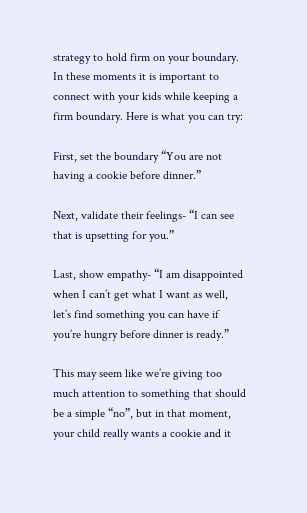strategy to hold firm on your boundary. In these moments it is important to connect with your kids while keeping a firm boundary. Here is what you can try:

First, set the boundary “You are not having a cookie before dinner.”

Next, validate their feelings- “I can see that is upsetting for you.”

Last, show empathy- “I am disappointed when I can’t get what I want as well, let’s find something you can have if you’re hungry before dinner is ready.”

This may seem like we’re giving too much attention to something that should be a simple “no”, but in that moment, your child really wants a cookie and it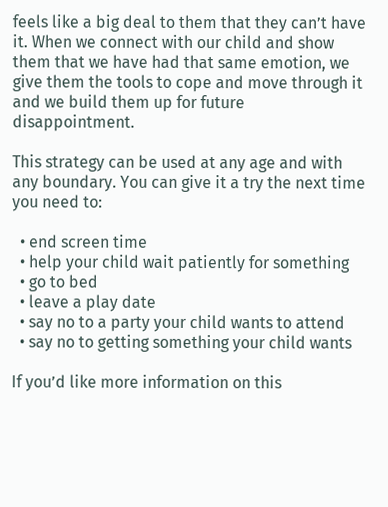feels like a big deal to them that they can’t have it. When we connect with our child and show them that we have had that same emotion, we give them the tools to cope and move through it and we build them up for future disappointment.

This strategy can be used at any age and with any boundary. You can give it a try the next time you need to:

  • end screen time
  • help your child wait patiently for something
  • go to bed
  • leave a play date
  • say no to a party your child wants to attend
  • say no to getting something your child wants

If you’d like more information on this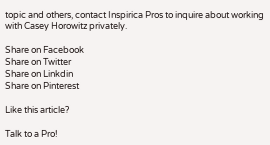topic and others, contact Inspirica Pros to inquire about working with Casey Horowitz privately.

Share on Facebook
Share on Twitter
Share on Linkdin
Share on Pinterest

Like this article?

Talk to a Pro!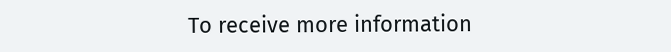To receive more information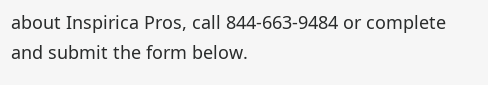about Inspirica Pros, call 844-663-9484 or complete and submit the form below.